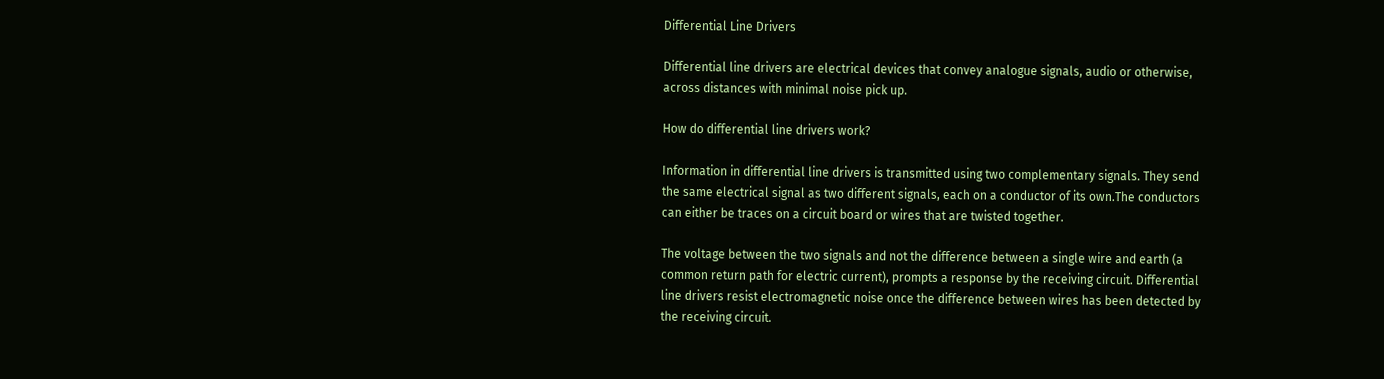Differential Line Drivers

Differential line drivers are electrical devices that convey analogue signals, audio or otherwise, across distances with minimal noise pick up.

How do differential line drivers work?

Information in differential line drivers is transmitted using two complementary signals. They send the same electrical signal as two different signals, each on a conductor of its own.The conductors can either be traces on a circuit board or wires that are twisted together.

The voltage between the two signals and not the difference between a single wire and earth (a common return path for electric current), prompts a response by the receiving circuit. Differential line drivers resist electromagnetic noise once the difference between wires has been detected by the receiving circuit.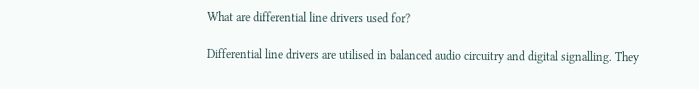What are differential line drivers used for?

Differential line drivers are utilised in balanced audio circuitry and digital signalling. They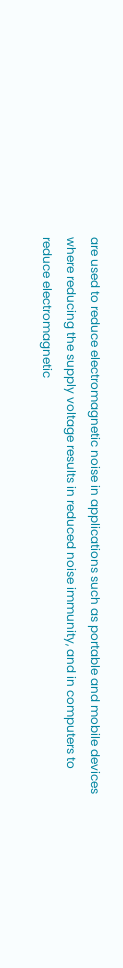are used to reduce electromagnetic noise in applications such as portable and mobile devices where reducing the supply voltage results in reduced noise immunity, and in computers to reduce electromagnetic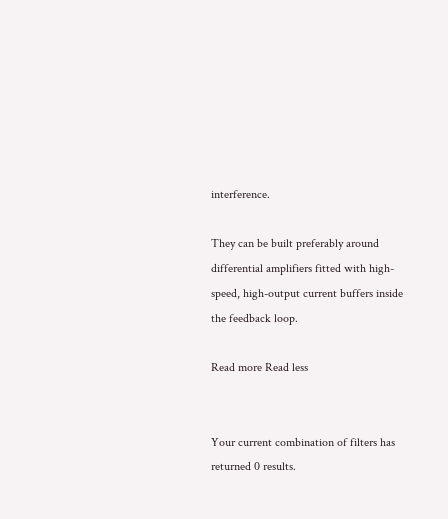interference.

They can be built preferably around differential amplifiers fitted with high-speed, high-output current buffers inside the feedback loop.

Read more Read less


Your current combination of filters has returned 0 results.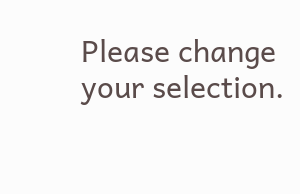Please change your selection.